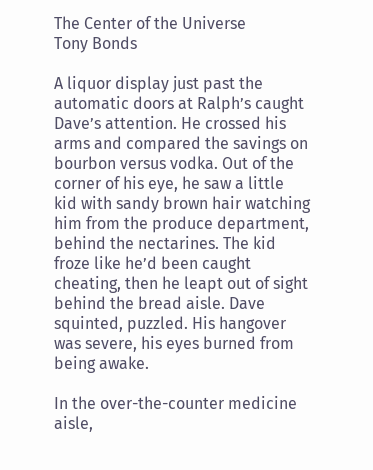The Center of the Universe
Tony Bonds

A liquor display just past the automatic doors at Ralph’s caught Dave’s attention. He crossed his arms and compared the savings on bourbon versus vodka. Out of the corner of his eye, he saw a little kid with sandy brown hair watching him from the produce department, behind the nectarines. The kid froze like he’d been caught cheating, then he leapt out of sight behind the bread aisle. Dave squinted, puzzled. His hangover was severe, his eyes burned from being awake.

In the over-the-counter medicine aisle,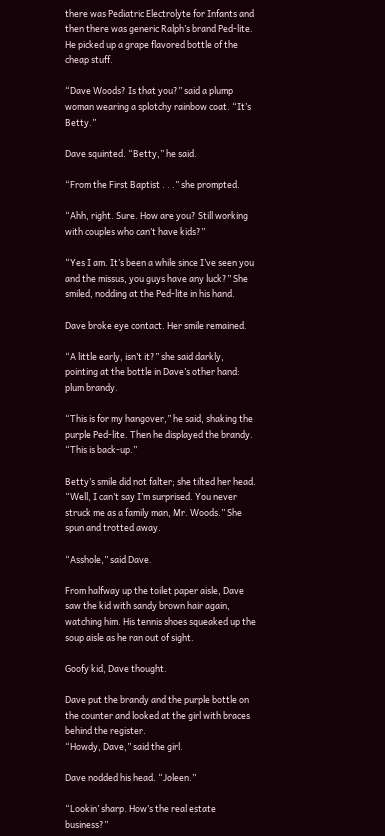there was Pediatric Electrolyte for Infants and then there was generic Ralph’s brand Ped-lite. He picked up a grape flavored bottle of the cheap stuff.

“Dave Woods? Is that you?” said a plump woman wearing a splotchy rainbow coat. “It’s Betty.”

Dave squinted. “Betty,” he said.

“From the First Baptist . . .” she prompted.

“Ahh, right. Sure. How are you? Still working with couples who can’t have kids?”

“Yes I am. It’s been a while since I’ve seen you and the missus, you guys have any luck?” She smiled, nodding at the Ped-lite in his hand.

Dave broke eye contact. Her smile remained.

“A little early, isn’t it?” she said darkly, pointing at the bottle in Dave’s other hand: plum brandy.

“This is for my hangover,” he said, shaking the purple Ped-lite. Then he displayed the brandy. “This is back-up.”

Betty’s smile did not falter; she tilted her head. “Well, I can’t say I’m surprised. You never struck me as a family man, Mr. Woods.” She spun and trotted away.

“Asshole,” said Dave.

From halfway up the toilet paper aisle, Dave saw the kid with sandy brown hair again, watching him. His tennis shoes squeaked up the soup aisle as he ran out of sight.

Goofy kid, Dave thought.

Dave put the brandy and the purple bottle on the counter and looked at the girl with braces behind the register.
“Howdy, Dave,” said the girl.

Dave nodded his head. “Joleen.”

“Lookin’ sharp. How’s the real estate business?”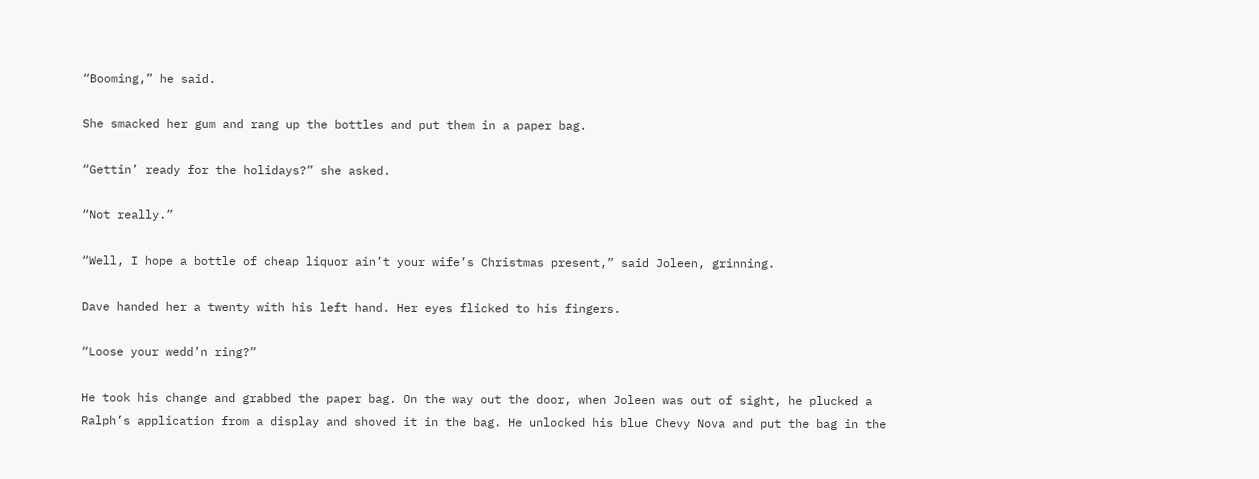“Booming,” he said.

She smacked her gum and rang up the bottles and put them in a paper bag.

“Gettin’ ready for the holidays?” she asked.

“Not really.”

“Well, I hope a bottle of cheap liquor ain’t your wife’s Christmas present,” said Joleen, grinning.

Dave handed her a twenty with his left hand. Her eyes flicked to his fingers.

“Loose your wedd’n ring?”

He took his change and grabbed the paper bag. On the way out the door, when Joleen was out of sight, he plucked a Ralph’s application from a display and shoved it in the bag. He unlocked his blue Chevy Nova and put the bag in the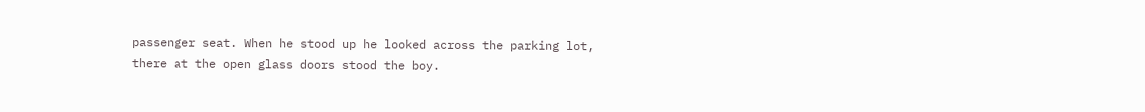passenger seat. When he stood up he looked across the parking lot, there at the open glass doors stood the boy.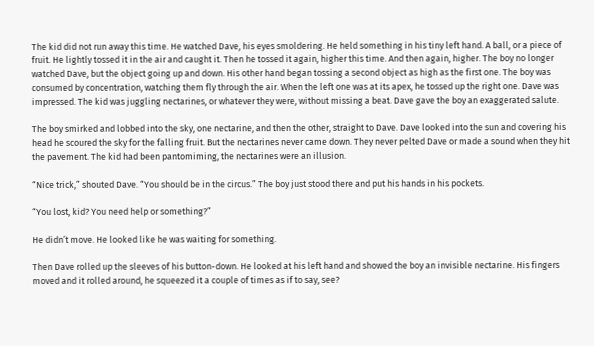The kid did not run away this time. He watched Dave, his eyes smoldering. He held something in his tiny left hand. A ball, or a piece of fruit. He lightly tossed it in the air and caught it. Then he tossed it again, higher this time. And then again, higher. The boy no longer watched Dave, but the object going up and down. His other hand began tossing a second object as high as the first one. The boy was consumed by concentration, watching them fly through the air. When the left one was at its apex, he tossed up the right one. Dave was impressed. The kid was juggling nectarines, or whatever they were, without missing a beat. Dave gave the boy an exaggerated salute.

The boy smirked and lobbed into the sky, one nectarine, and then the other, straight to Dave. Dave looked into the sun and covering his head he scoured the sky for the falling fruit. But the nectarines never came down. They never pelted Dave or made a sound when they hit the pavement. The kid had been pantomiming, the nectarines were an illusion.

“Nice trick,” shouted Dave. “You should be in the circus.” The boy just stood there and put his hands in his pockets.

“You lost, kid? You need help or something?”

He didn’t move. He looked like he was waiting for something.

Then Dave rolled up the sleeves of his button-down. He looked at his left hand and showed the boy an invisible nectarine. His fingers moved and it rolled around, he squeezed it a couple of times as if to say, see?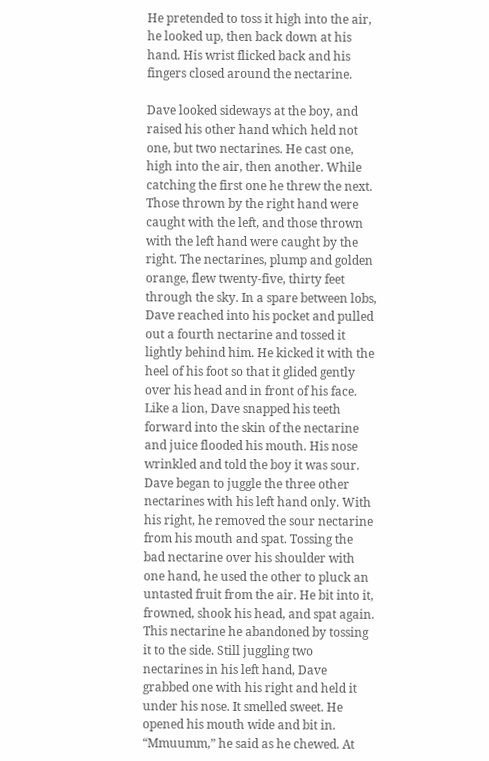He pretended to toss it high into the air, he looked up, then back down at his hand. His wrist flicked back and his fingers closed around the nectarine.

Dave looked sideways at the boy, and raised his other hand which held not one, but two nectarines. He cast one, high into the air, then another. While catching the first one he threw the next. Those thrown by the right hand were caught with the left, and those thrown with the left hand were caught by the right. The nectarines, plump and golden orange, flew twenty-five, thirty feet through the sky. In a spare between lobs, Dave reached into his pocket and pulled out a fourth nectarine and tossed it lightly behind him. He kicked it with the heel of his foot so that it glided gently over his head and in front of his face. Like a lion, Dave snapped his teeth forward into the skin of the nectarine and juice flooded his mouth. His nose wrinkled and told the boy it was sour. Dave began to juggle the three other nectarines with his left hand only. With his right, he removed the sour nectarine from his mouth and spat. Tossing the bad nectarine over his shoulder with one hand, he used the other to pluck an untasted fruit from the air. He bit into it, frowned, shook his head, and spat again. This nectarine he abandoned by tossing it to the side. Still juggling two nectarines in his left hand, Dave grabbed one with his right and held it under his nose. It smelled sweet. He opened his mouth wide and bit in. “Mmuumm,” he said as he chewed. At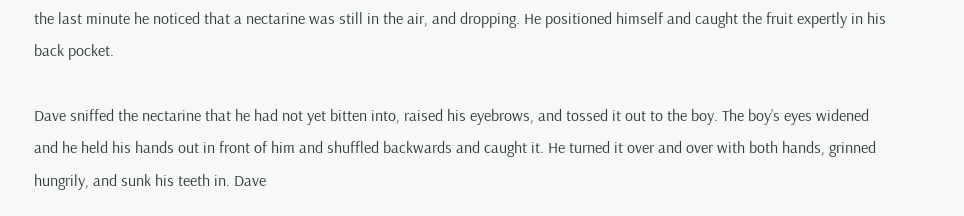the last minute he noticed that a nectarine was still in the air, and dropping. He positioned himself and caught the fruit expertly in his back pocket.

Dave sniffed the nectarine that he had not yet bitten into, raised his eyebrows, and tossed it out to the boy. The boy’s eyes widened and he held his hands out in front of him and shuffled backwards and caught it. He turned it over and over with both hands, grinned hungrily, and sunk his teeth in. Dave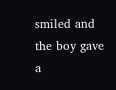smiled and the boy gave a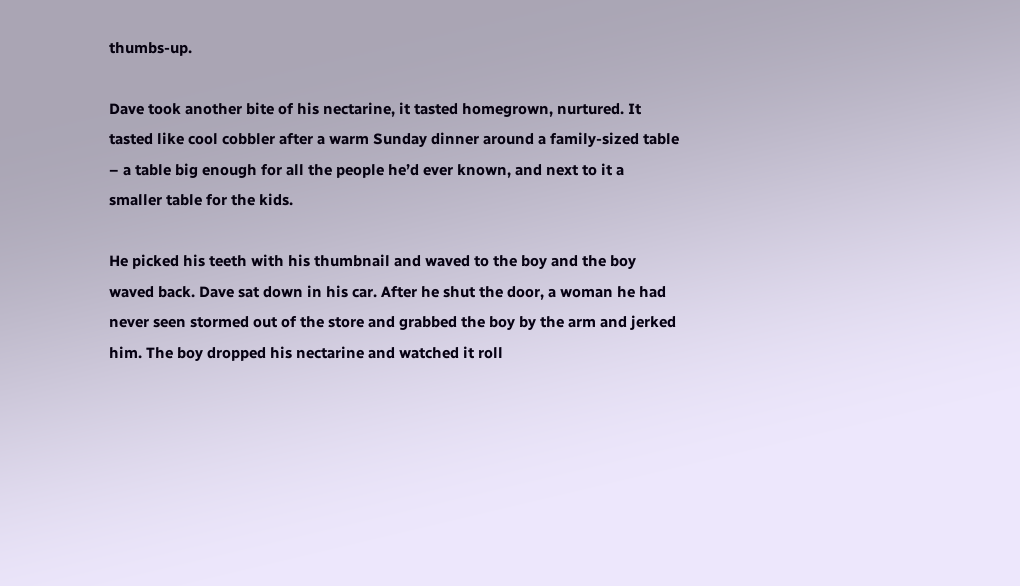thumbs-up.

Dave took another bite of his nectarine, it tasted homegrown, nurtured. It tasted like cool cobbler after a warm Sunday dinner around a family-sized table – a table big enough for all the people he’d ever known, and next to it a smaller table for the kids.

He picked his teeth with his thumbnail and waved to the boy and the boy waved back. Dave sat down in his car. After he shut the door, a woman he had never seen stormed out of the store and grabbed the boy by the arm and jerked him. The boy dropped his nectarine and watched it roll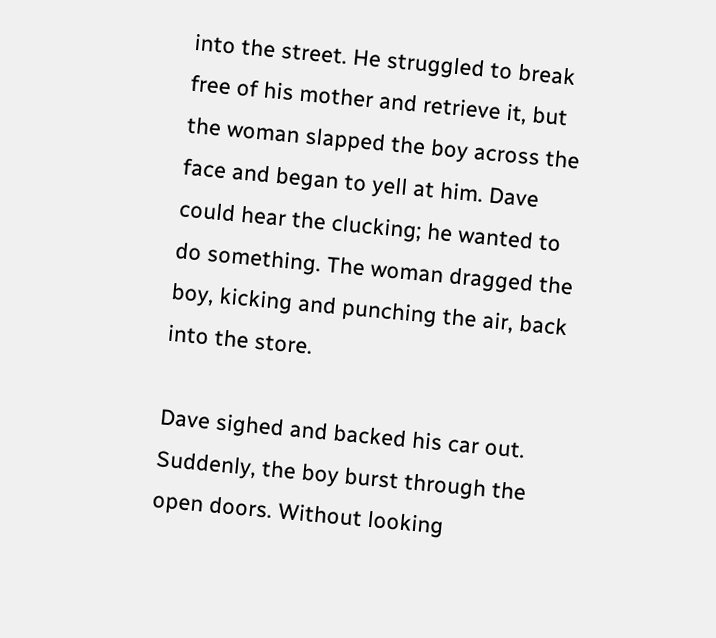into the street. He struggled to break free of his mother and retrieve it, but the woman slapped the boy across the face and began to yell at him. Dave could hear the clucking; he wanted to do something. The woman dragged the boy, kicking and punching the air, back into the store.

Dave sighed and backed his car out. Suddenly, the boy burst through the open doors. Without looking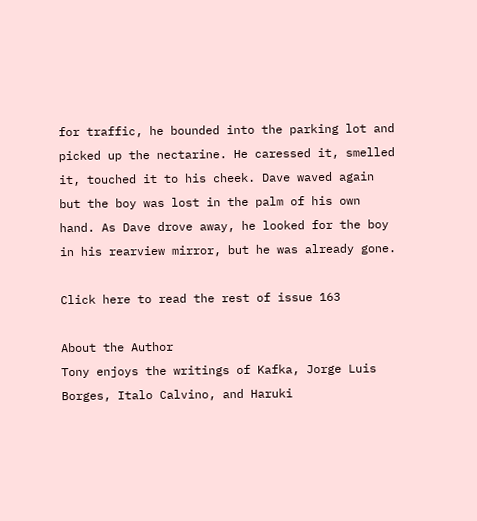for traffic, he bounded into the parking lot and picked up the nectarine. He caressed it, smelled it, touched it to his cheek. Dave waved again but the boy was lost in the palm of his own hand. As Dave drove away, he looked for the boy in his rearview mirror, but he was already gone.

Click here to read the rest of issue 163

About the Author
Tony enjoys the writings of Kafka, Jorge Luis Borges, Italo Calvino, and Haruki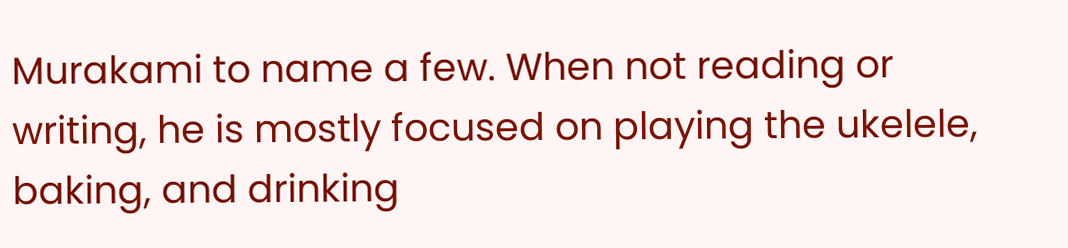Murakami to name a few. When not reading or writing, he is mostly focused on playing the ukelele, baking, and drinking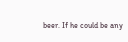beer. If he could be any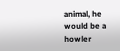animal, he would be a howler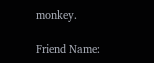monkey.

Friend Name: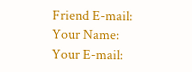Friend E-mail:
Your Name:
Your E-mail: